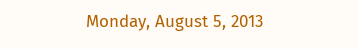Monday, August 5, 2013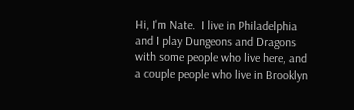Hi, I'm Nate.  I live in Philadelphia and I play Dungeons and Dragons with some people who live here, and a couple people who live in Brooklyn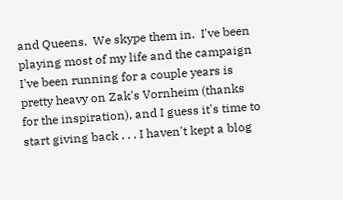and Queens.  We skype them in.  I've been playing most of my life and the campaign I've been running for a couple years is pretty heavy on Zak's Vornheim (thanks for the inspiration), and I guess it's time to start giving back . . . I haven't kept a blog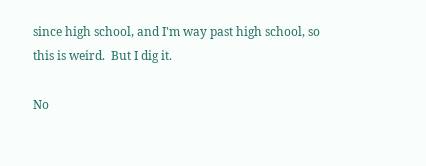since high school, and I'm way past high school, so this is weird.  But I dig it.

No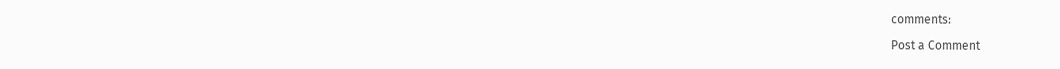comments:

Post a Comment